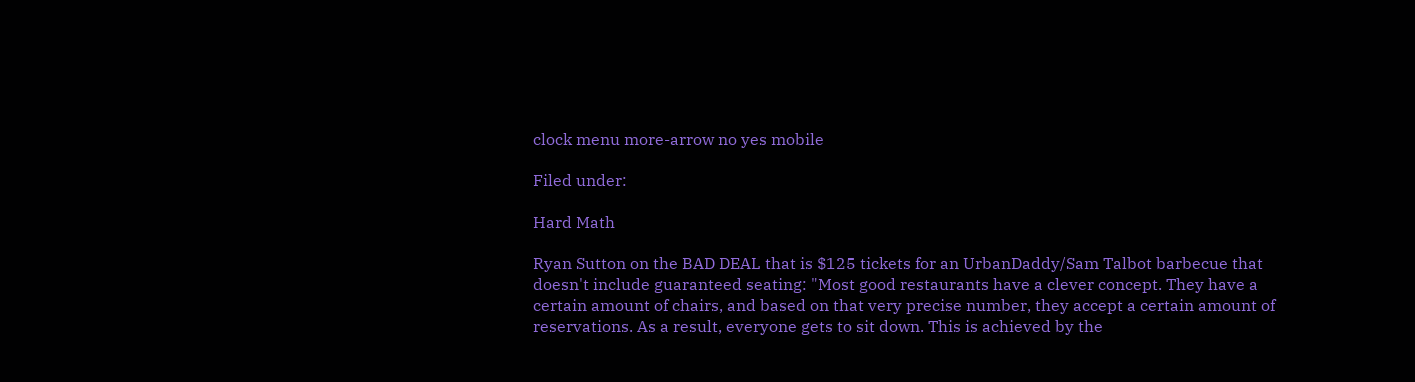clock menu more-arrow no yes mobile

Filed under:

Hard Math

Ryan Sutton on the BAD DEAL that is $125 tickets for an UrbanDaddy/Sam Talbot barbecue that doesn't include guaranteed seating: "Most good restaurants have a clever concept. They have a certain amount of chairs, and based on that very precise number, they accept a certain amount of reservations. As a result, everyone gets to sit down. This is achieved by the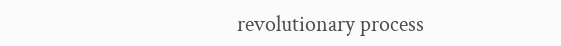revolutionary process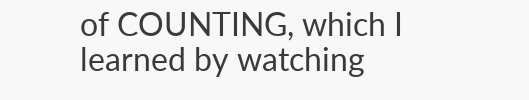of COUNTING, which I learned by watching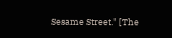Sesame Street." [The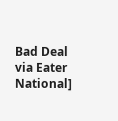Bad Deal via Eater National]